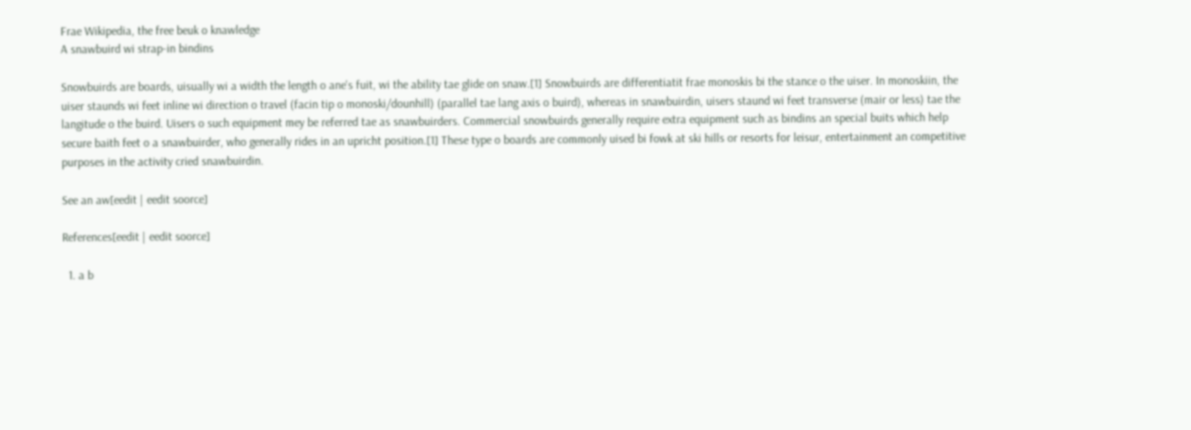Frae Wikipedia, the free beuk o knawledge
A snawbuird wi strap-in bindins

Snowbuirds are boards, uisually wi a width the length o ane's fuit, wi the ability tae glide on snaw.[1] Snowbuirds are differentiatit frae monoskis bi the stance o the uiser. In monoskiin, the uiser staunds wi feet inline wi direction o travel (facin tip o monoski/dounhill) (parallel tae lang axis o buird), whereas in snawbuirdin, uisers staund wi feet transverse (mair or less) tae the langitude o the buird. Uisers o such equipment mey be referred tae as snawbuirders. Commercial snowbuirds generally require extra equipment such as bindins an special buits which help secure baith feet o a snawbuirder, who generally rides in an upricht position.[1] These type o boards are commonly uised bi fowk at ski hills or resorts for leisur, entertainment an competitive purposes in the activity cried snawbuirdin.

See an aw[eedit | eedit soorce]

References[eedit | eedit soorce]

  1. a b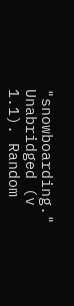"snowboarding." Unabridged (v 1.1). Random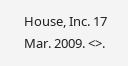House, Inc. 17 Mar. 2009. <>.